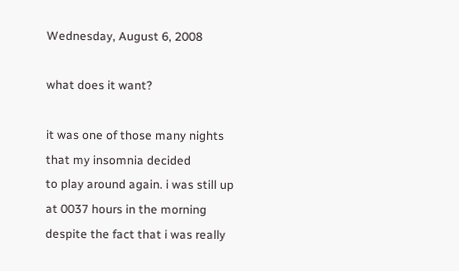Wednesday, August 6, 2008

what does it want?

it was one of those many nights that my insomnia decided
to play around again. i was still up at 0037 hours in the morning despite the fact that i was really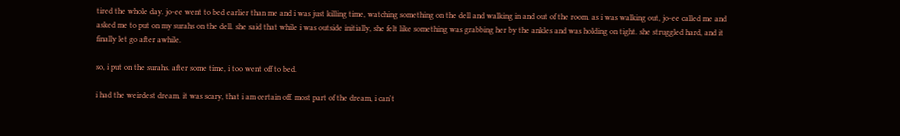tired the whole day. jo-ee went to bed earlier than me and i was just killing time, watching something on the dell and walking in and out of the room. as i was walking out, jo-ee called me and asked me to put on my surahs on the dell. she said that while i was outside initially, she felt like something was grabbing her by the ankles and was holding on tight. she struggled hard, and it finally let go after awhile.

so, i put on the surahs. after some time, i too went off to bed.

i had the weirdest dream. it was scary, that i am certain off. most part of the dream, i can't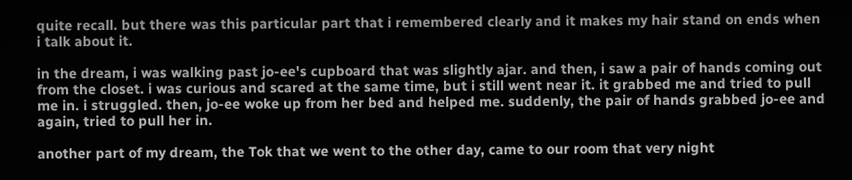quite recall. but there was this particular part that i remembered clearly and it makes my hair stand on ends when i talk about it.

in the dream, i was walking past jo-ee's cupboard that was slightly ajar. and then, i saw a pair of hands coming out from the closet. i was curious and scared at the same time, but i still went near it. it grabbed me and tried to pull me in. i struggled. then, jo-ee woke up from her bed and helped me. suddenly, the pair of hands grabbed jo-ee and again, tried to pull her in.

another part of my dream, the Tok that we went to the other day, came to our room that very night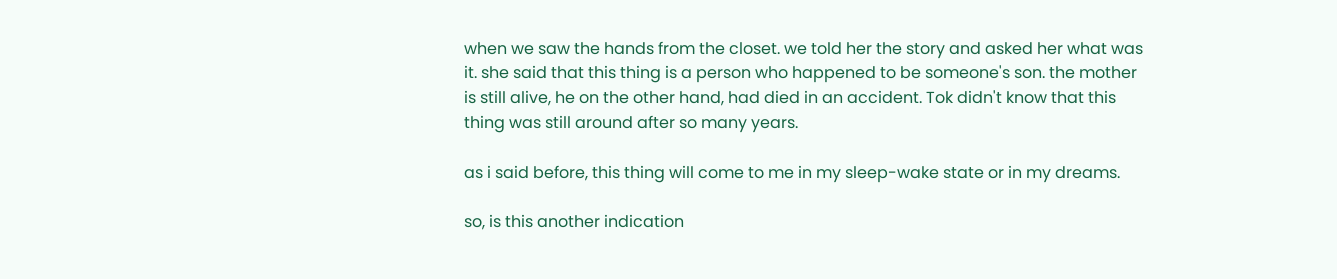when we saw the hands from the closet. we told her the story and asked her what was it. she said that this thing is a person who happened to be someone's son. the mother is still alive, he on the other hand, had died in an accident. Tok didn't know that this thing was still around after so many years.

as i said before, this thing will come to me in my sleep-wake state or in my dreams.

so, is this another indication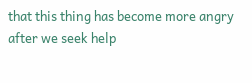that this thing has become more angry after we seek help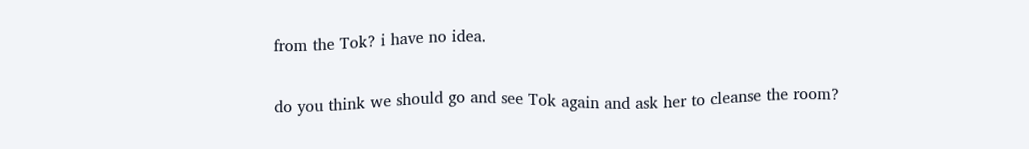from the Tok? i have no idea.

do you think we should go and see Tok again and ask her to cleanse the room?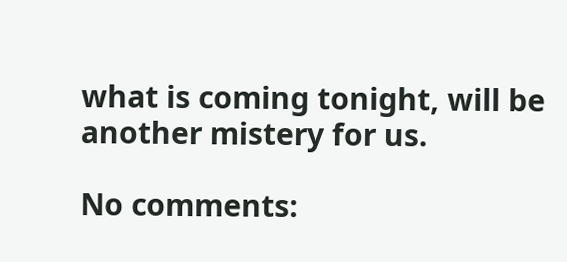what is coming tonight, will be another mistery for us.

No comments: